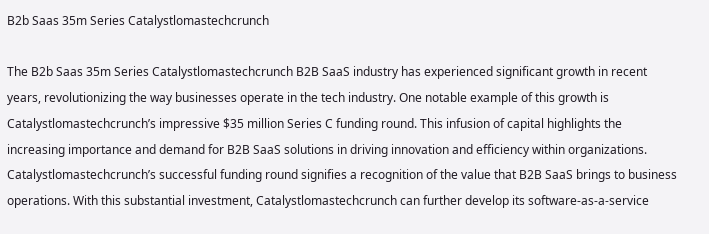B2b Saas 35m Series Catalystlomastechcrunch

The B2b Saas 35m Series Catalystlomastechcrunch B2B SaaS industry has experienced significant growth in recent years, revolutionizing the way businesses operate in the tech industry. One notable example of this growth is Catalystlomastechcrunch’s impressive $35 million Series C funding round. This infusion of capital highlights the increasing importance and demand for B2B SaaS solutions in driving innovation and efficiency within organizations. Catalystlomastechcrunch’s successful funding round signifies a recognition of the value that B2B SaaS brings to business operations. With this substantial investment, Catalystlomastechcrunch can further develop its software-as-a-service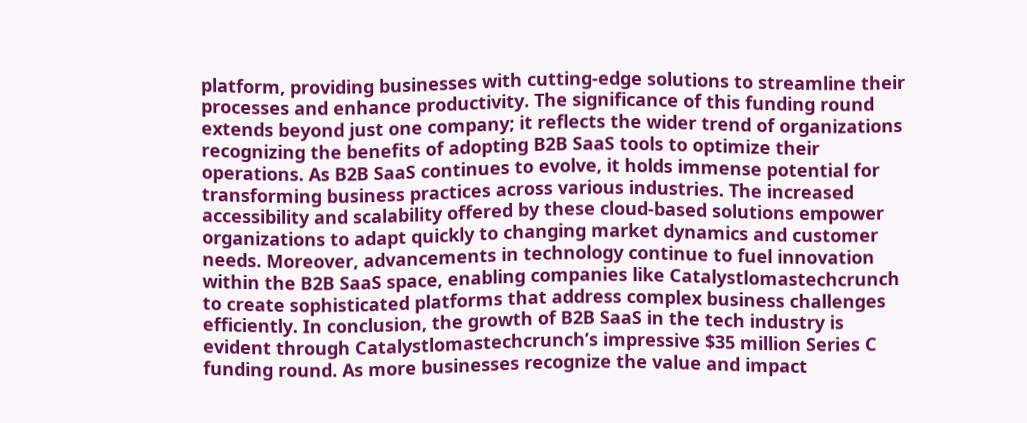platform, providing businesses with cutting-edge solutions to streamline their processes and enhance productivity. The significance of this funding round extends beyond just one company; it reflects the wider trend of organizations recognizing the benefits of adopting B2B SaaS tools to optimize their operations. As B2B SaaS continues to evolve, it holds immense potential for transforming business practices across various industries. The increased accessibility and scalability offered by these cloud-based solutions empower organizations to adapt quickly to changing market dynamics and customer needs. Moreover, advancements in technology continue to fuel innovation within the B2B SaaS space, enabling companies like Catalystlomastechcrunch to create sophisticated platforms that address complex business challenges efficiently. In conclusion, the growth of B2B SaaS in the tech industry is evident through Catalystlomastechcrunch’s impressive $35 million Series C funding round. As more businesses recognize the value and impact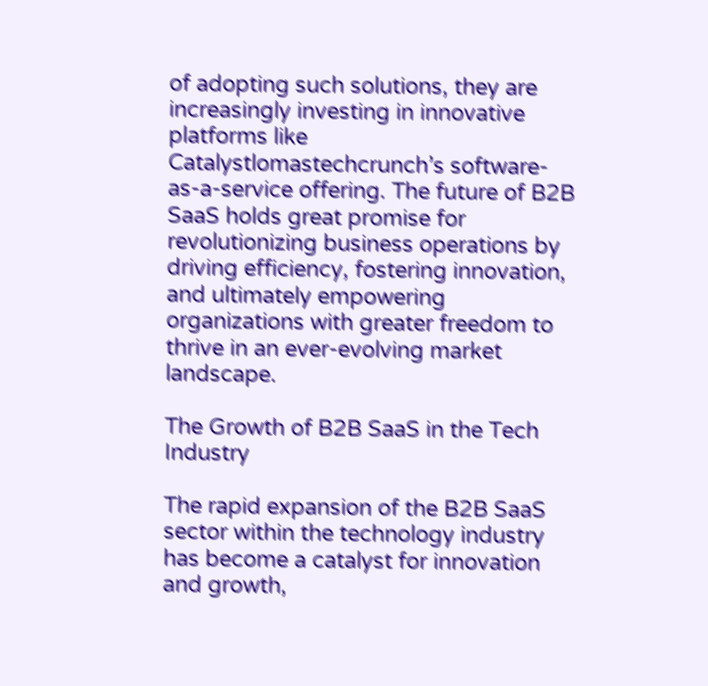of adopting such solutions, they are increasingly investing in innovative platforms like Catalystlomastechcrunch’s software-as-a-service offering. The future of B2B SaaS holds great promise for revolutionizing business operations by driving efficiency, fostering innovation, and ultimately empowering organizations with greater freedom to thrive in an ever-evolving market landscape.

The Growth of B2B SaaS in the Tech Industry

The rapid expansion of the B2B SaaS sector within the technology industry has become a catalyst for innovation and growth,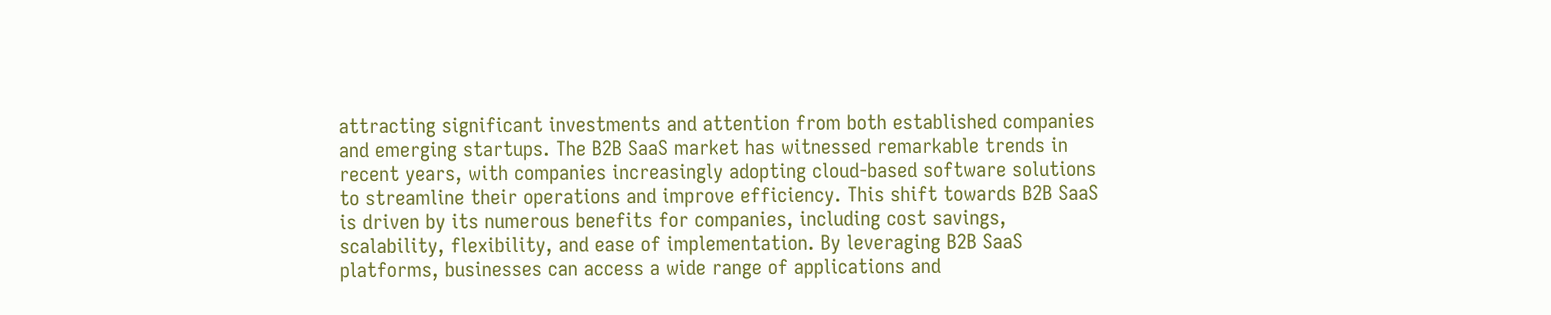attracting significant investments and attention from both established companies and emerging startups. The B2B SaaS market has witnessed remarkable trends in recent years, with companies increasingly adopting cloud-based software solutions to streamline their operations and improve efficiency. This shift towards B2B SaaS is driven by its numerous benefits for companies, including cost savings, scalability, flexibility, and ease of implementation. By leveraging B2B SaaS platforms, businesses can access a wide range of applications and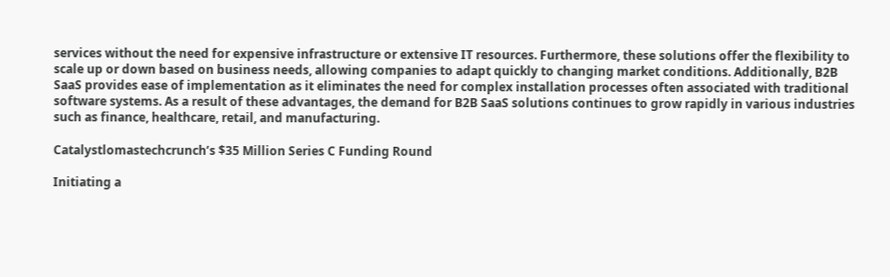services without the need for expensive infrastructure or extensive IT resources. Furthermore, these solutions offer the flexibility to scale up or down based on business needs, allowing companies to adapt quickly to changing market conditions. Additionally, B2B SaaS provides ease of implementation as it eliminates the need for complex installation processes often associated with traditional software systems. As a result of these advantages, the demand for B2B SaaS solutions continues to grow rapidly in various industries such as finance, healthcare, retail, and manufacturing.

Catalystlomastechcrunch’s $35 Million Series C Funding Round

Initiating a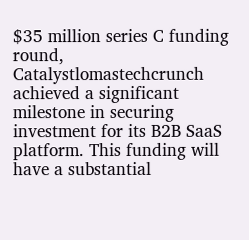$35 million series C funding round, Catalystlomastechcrunch achieved a significant milestone in securing investment for its B2B SaaS platform. This funding will have a substantial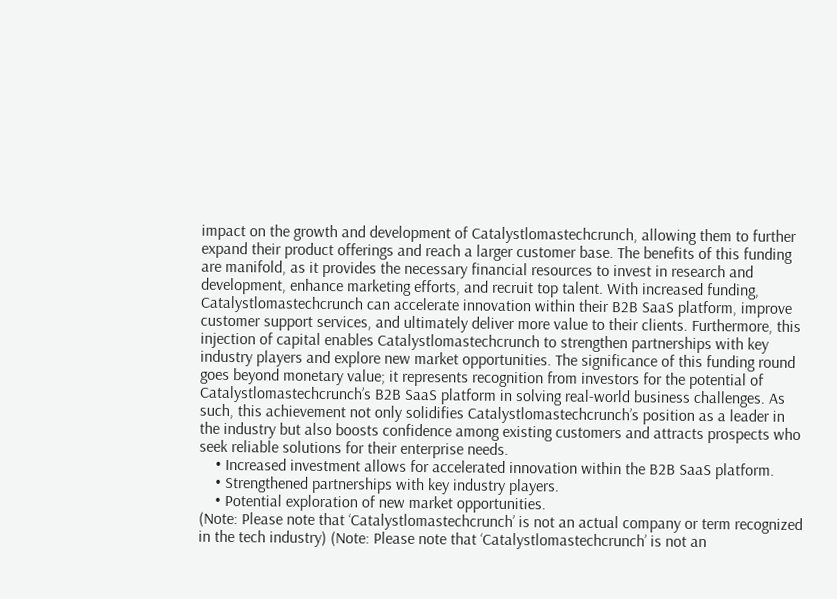impact on the growth and development of Catalystlomastechcrunch, allowing them to further expand their product offerings and reach a larger customer base. The benefits of this funding are manifold, as it provides the necessary financial resources to invest in research and development, enhance marketing efforts, and recruit top talent. With increased funding, Catalystlomastechcrunch can accelerate innovation within their B2B SaaS platform, improve customer support services, and ultimately deliver more value to their clients. Furthermore, this injection of capital enables Catalystlomastechcrunch to strengthen partnerships with key industry players and explore new market opportunities. The significance of this funding round goes beyond monetary value; it represents recognition from investors for the potential of Catalystlomastechcrunch’s B2B SaaS platform in solving real-world business challenges. As such, this achievement not only solidifies Catalystlomastechcrunch’s position as a leader in the industry but also boosts confidence among existing customers and attracts prospects who seek reliable solutions for their enterprise needs.
    • Increased investment allows for accelerated innovation within the B2B SaaS platform.
    • Strengthened partnerships with key industry players.
    • Potential exploration of new market opportunities.
(Note: Please note that ‘Catalystlomastechcrunch’ is not an actual company or term recognized in the tech industry) (Note: Please note that ‘Catalystlomastechcrunch’ is not an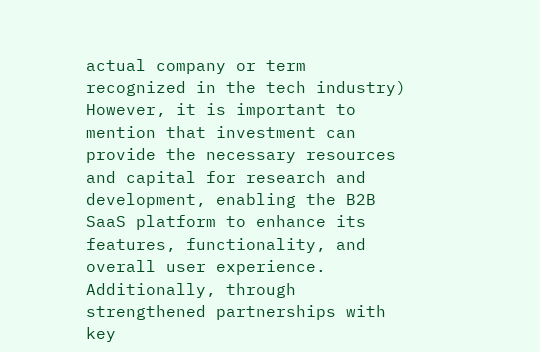actual company or term recognized in the tech industry) However, it is important to mention that investment can provide the necessary resources and capital for research and development, enabling the B2B SaaS platform to enhance its features, functionality, and overall user experience. Additionally, through strengthened partnerships with key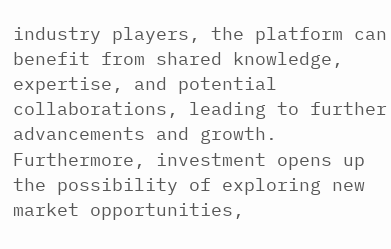industry players, the platform can benefit from shared knowledge, expertise, and potential collaborations, leading to further advancements and growth. Furthermore, investment opens up the possibility of exploring new market opportunities,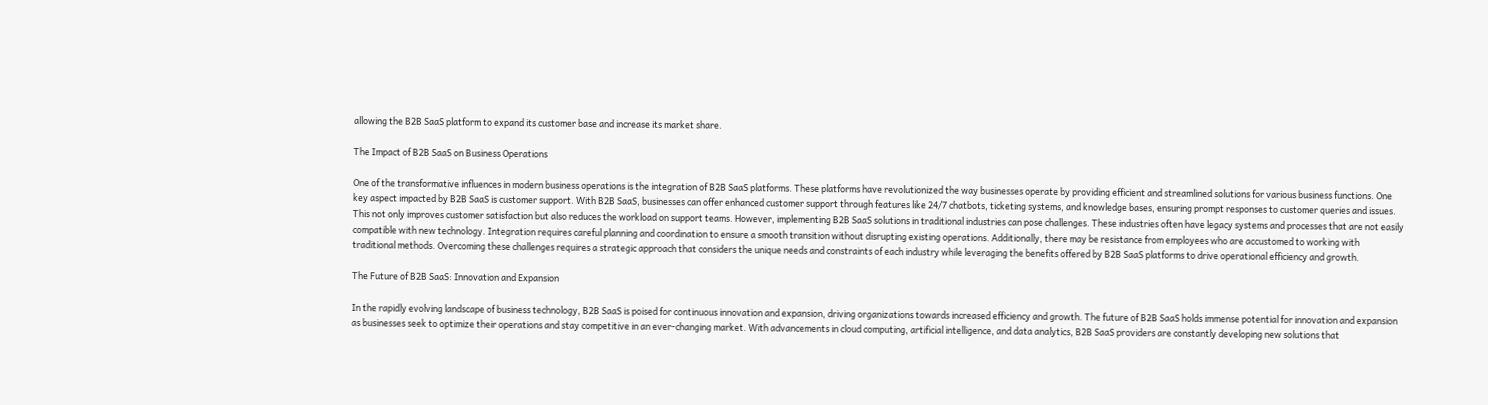allowing the B2B SaaS platform to expand its customer base and increase its market share.

The Impact of B2B SaaS on Business Operations

One of the transformative influences in modern business operations is the integration of B2B SaaS platforms. These platforms have revolutionized the way businesses operate by providing efficient and streamlined solutions for various business functions. One key aspect impacted by B2B SaaS is customer support. With B2B SaaS, businesses can offer enhanced customer support through features like 24/7 chatbots, ticketing systems, and knowledge bases, ensuring prompt responses to customer queries and issues. This not only improves customer satisfaction but also reduces the workload on support teams. However, implementing B2B SaaS solutions in traditional industries can pose challenges. These industries often have legacy systems and processes that are not easily compatible with new technology. Integration requires careful planning and coordination to ensure a smooth transition without disrupting existing operations. Additionally, there may be resistance from employees who are accustomed to working with traditional methods. Overcoming these challenges requires a strategic approach that considers the unique needs and constraints of each industry while leveraging the benefits offered by B2B SaaS platforms to drive operational efficiency and growth.

The Future of B2B SaaS: Innovation and Expansion

In the rapidly evolving landscape of business technology, B2B SaaS is poised for continuous innovation and expansion, driving organizations towards increased efficiency and growth. The future of B2B SaaS holds immense potential for innovation and expansion as businesses seek to optimize their operations and stay competitive in an ever-changing market. With advancements in cloud computing, artificial intelligence, and data analytics, B2B SaaS providers are constantly developing new solutions that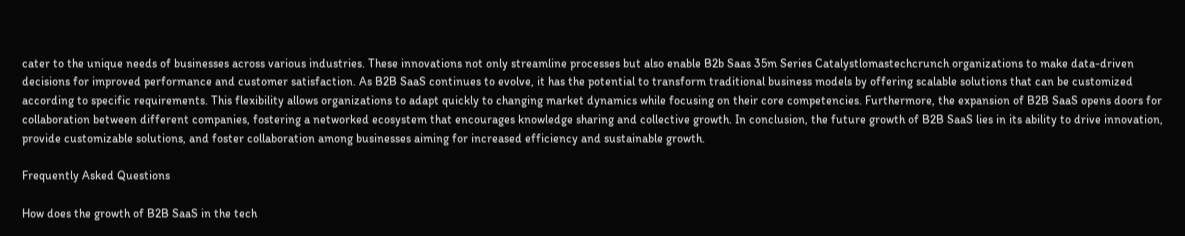cater to the unique needs of businesses across various industries. These innovations not only streamline processes but also enable B2b Saas 35m Series Catalystlomastechcrunch organizations to make data-driven decisions for improved performance and customer satisfaction. As B2B SaaS continues to evolve, it has the potential to transform traditional business models by offering scalable solutions that can be customized according to specific requirements. This flexibility allows organizations to adapt quickly to changing market dynamics while focusing on their core competencies. Furthermore, the expansion of B2B SaaS opens doors for collaboration between different companies, fostering a networked ecosystem that encourages knowledge sharing and collective growth. In conclusion, the future growth of B2B SaaS lies in its ability to drive innovation, provide customizable solutions, and foster collaboration among businesses aiming for increased efficiency and sustainable growth.

Frequently Asked Questions

How does the growth of B2B SaaS in the tech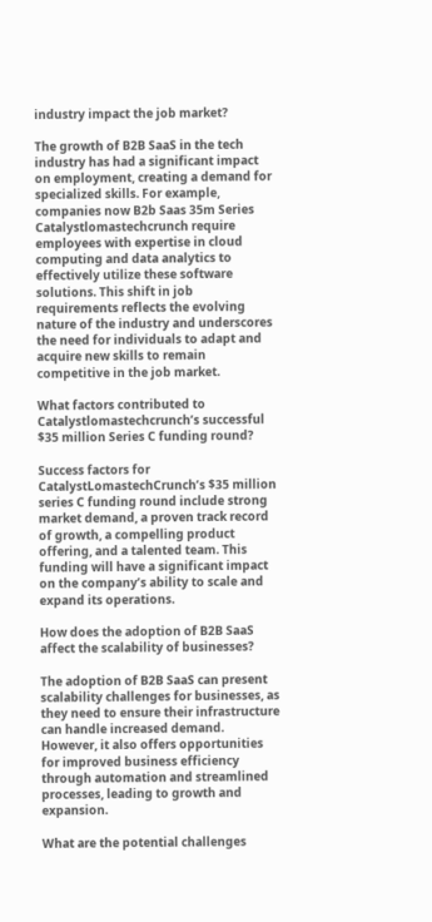industry impact the job market?

The growth of B2B SaaS in the tech industry has had a significant impact on employment, creating a demand for specialized skills. For example, companies now B2b Saas 35m Series Catalystlomastechcrunch require employees with expertise in cloud computing and data analytics to effectively utilize these software solutions. This shift in job requirements reflects the evolving nature of the industry and underscores the need for individuals to adapt and acquire new skills to remain competitive in the job market.

What factors contributed to Catalystlomastechcrunch’s successful $35 million Series C funding round?

Success factors for CatalystLomastechCrunch’s $35 million series C funding round include strong market demand, a proven track record of growth, a compelling product offering, and a talented team. This funding will have a significant impact on the company’s ability to scale and expand its operations.

How does the adoption of B2B SaaS affect the scalability of businesses?

The adoption of B2B SaaS can present scalability challenges for businesses, as they need to ensure their infrastructure can handle increased demand. However, it also offers opportunities for improved business efficiency through automation and streamlined processes, leading to growth and expansion.

What are the potential challenges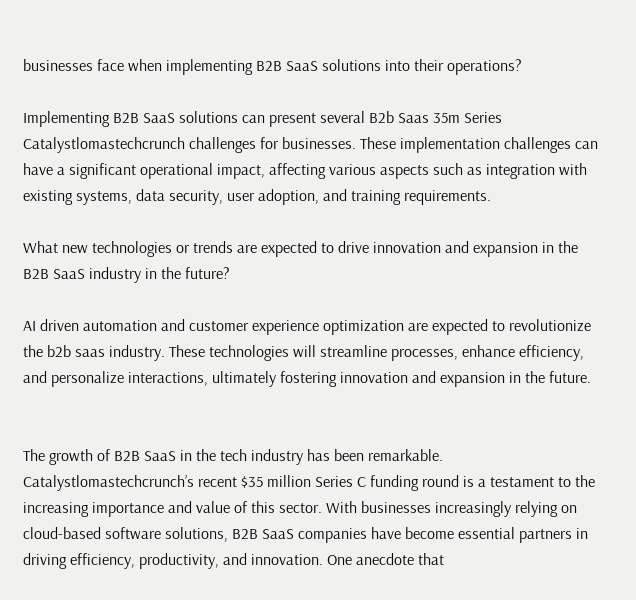businesses face when implementing B2B SaaS solutions into their operations?

Implementing B2B SaaS solutions can present several B2b Saas 35m Series Catalystlomastechcrunch challenges for businesses. These implementation challenges can have a significant operational impact, affecting various aspects such as integration with existing systems, data security, user adoption, and training requirements.

What new technologies or trends are expected to drive innovation and expansion in the B2B SaaS industry in the future?

AI driven automation and customer experience optimization are expected to revolutionize the b2b saas industry. These technologies will streamline processes, enhance efficiency, and personalize interactions, ultimately fostering innovation and expansion in the future.


The growth of B2B SaaS in the tech industry has been remarkable. Catalystlomastechcrunch’s recent $35 million Series C funding round is a testament to the increasing importance and value of this sector. With businesses increasingly relying on cloud-based software solutions, B2B SaaS companies have become essential partners in driving efficiency, productivity, and innovation. One anecdote that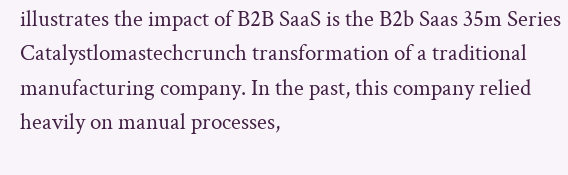illustrates the impact of B2B SaaS is the B2b Saas 35m Series Catalystlomastechcrunch transformation of a traditional manufacturing company. In the past, this company relied heavily on manual processes,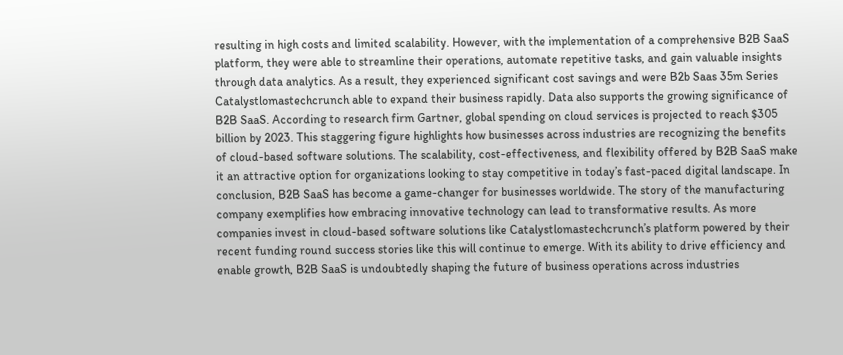resulting in high costs and limited scalability. However, with the implementation of a comprehensive B2B SaaS platform, they were able to streamline their operations, automate repetitive tasks, and gain valuable insights through data analytics. As a result, they experienced significant cost savings and were B2b Saas 35m Series Catalystlomastechcrunch able to expand their business rapidly. Data also supports the growing significance of B2B SaaS. According to research firm Gartner, global spending on cloud services is projected to reach $305 billion by 2023. This staggering figure highlights how businesses across industries are recognizing the benefits of cloud-based software solutions. The scalability, cost-effectiveness, and flexibility offered by B2B SaaS make it an attractive option for organizations looking to stay competitive in today’s fast-paced digital landscape. In conclusion, B2B SaaS has become a game-changer for businesses worldwide. The story of the manufacturing company exemplifies how embracing innovative technology can lead to transformative results. As more companies invest in cloud-based software solutions like Catalystlomastechcrunch’s platform powered by their recent funding round success stories like this will continue to emerge. With its ability to drive efficiency and enable growth, B2B SaaS is undoubtedly shaping the future of business operations across industries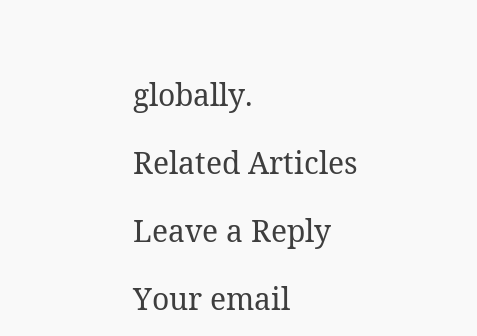globally.

Related Articles

Leave a Reply

Your email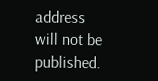address will not be published.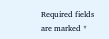Required fields are marked *